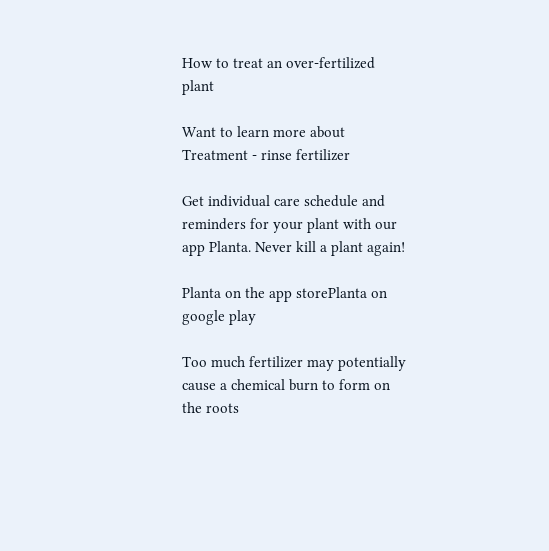How to treat an over-fertilized plant

Want to learn more about Treatment - rinse fertilizer

Get individual care schedule and reminders for your plant with our app Planta. Never kill a plant again!

Planta on the app storePlanta on google play

Too much fertilizer may potentially cause a chemical burn to form on the roots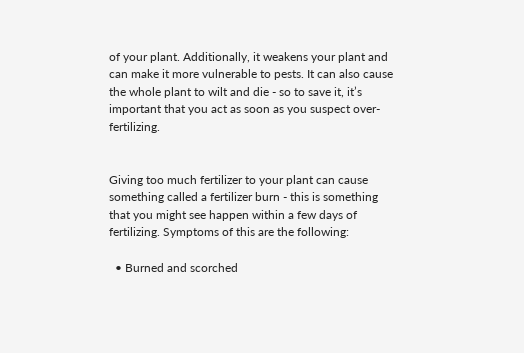of your plant. Additionally, it weakens your plant and can make it more vulnerable to pests. It can also cause the whole plant to wilt and die - so to save it, it’s important that you act as soon as you suspect over-fertilizing.


Giving too much fertilizer to your plant can cause something called a fertilizer burn - this is something that you might see happen within a few days of fertilizing. Symptoms of this are the following:

  • Burned and scorched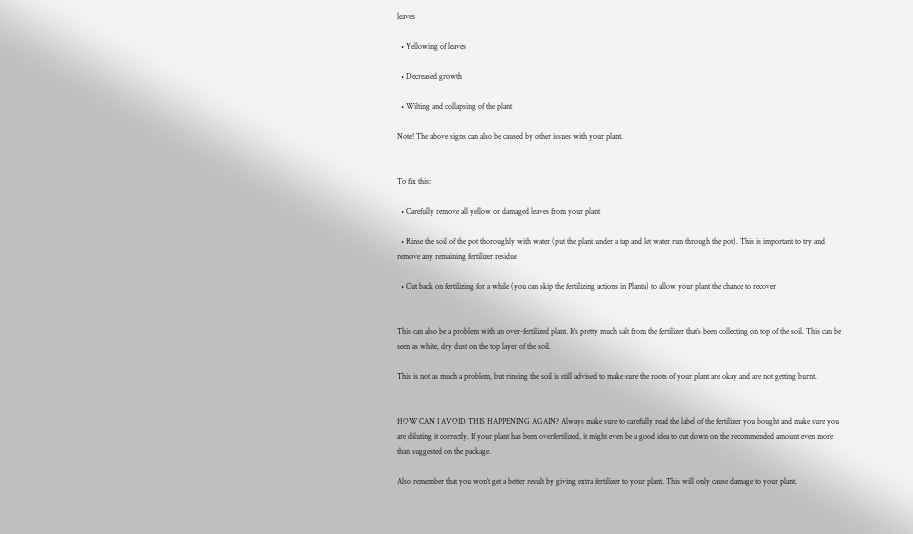leaves

  • Yellowing of leaves

  • Decreased growth

  • Wilting and collapsing of the plant

Note! The above signs can also be caused by other issues with your plant.


To fix this:

  • Carefully remove all yellow or damaged leaves from your plant

  • Rinse the soil of the pot thoroughly with water (put the plant under a tap and let water run through the pot). This is important to try and remove any remaining fertilizer residue

  • Cut back on fertilizing for a while (you can skip the fertilizing actions in Planta) to allow your plant the chance to recover


This can also be a problem with an over-fertilized plant. It’s pretty much salt from the fertilizer that’s been collecting on top of the soil. This can be seen as white, dry dust on the top layer of the soil.

This is not as much a problem, but rinsing the soil is still advised to make sure the roots of your plant are okay and are not getting burnt.


HOW CAN I AVOID THIS HAPPENING AGAIN? Always make sure to carefully read the label of the fertilizer you bought and make sure you are diluting it correctly. If your plant has been overfertilized, it might even be a good idea to cut down on the recommended amount even more than suggested on the package.

Also remember that you won’t get a better result by giving extra fertilizer to your plant. This will only cause damage to your plant.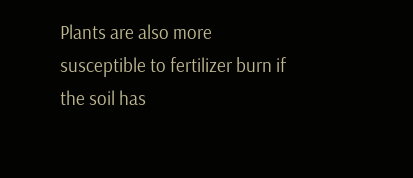Plants are also more susceptible to fertilizer burn if the soil has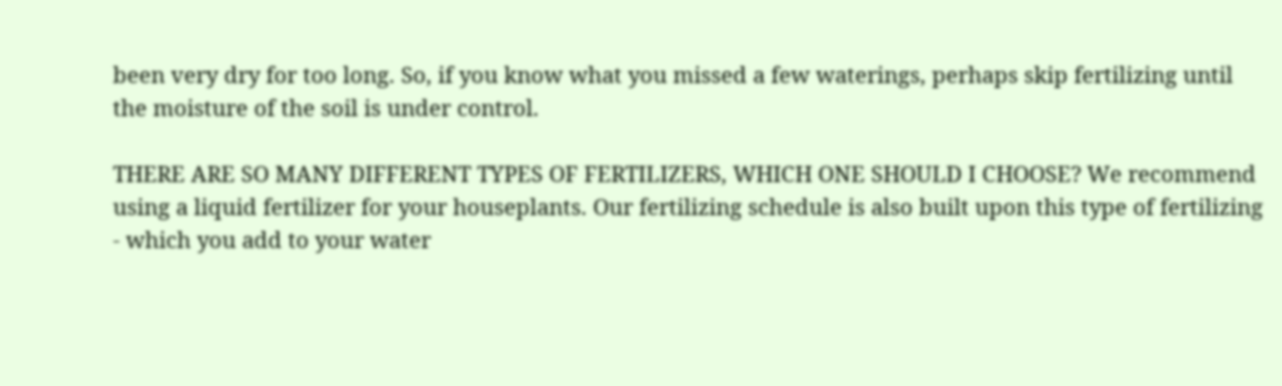been very dry for too long. So, if you know what you missed a few waterings, perhaps skip fertilizing until the moisture of the soil is under control.

THERE ARE SO MANY DIFFERENT TYPES OF FERTILIZERS, WHICH ONE SHOULD I CHOOSE? We recommend using a liquid fertilizer for your houseplants. Our fertilizing schedule is also built upon this type of fertilizing - which you add to your water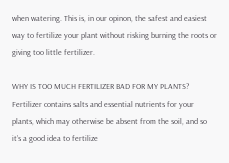when watering. This is, in our opinon, the safest and easiest way to fertilize your plant without risking burning the roots or giving too little fertilizer.

WHY IS TOO MUCH FERTILIZER BAD FOR MY PLANTS? Fertilizer contains salts and essential nutrients for your plants, which may otherwise be absent from the soil, and so it’s a good idea to fertilize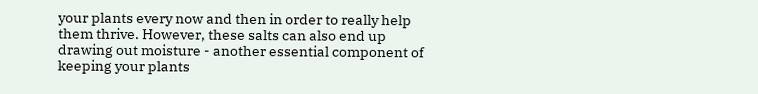your plants every now and then in order to really help them thrive. However, these salts can also end up drawing out moisture - another essential component of keeping your plants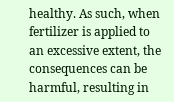healthy. As such, when fertilizer is applied to an excessive extent, the consequences can be harmful, resulting in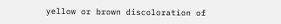yellow or brown discoloration of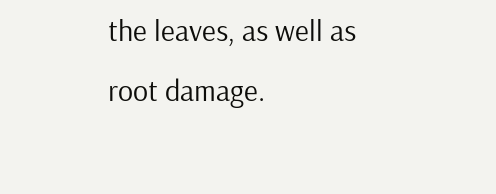the leaves, as well as root damage.